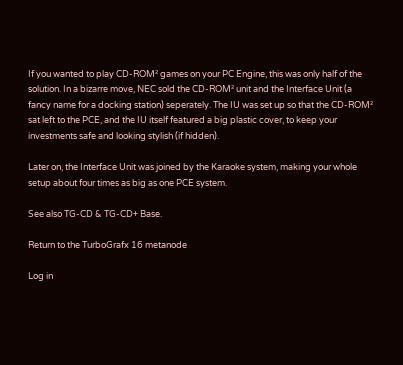If you wanted to play CD-ROM² games on your PC Engine, this was only half of the solution. In a bizarre move, NEC sold the CD-ROM² unit and the Interface Unit (a fancy name for a docking station) seperately. The IU was set up so that the CD-ROM² sat left to the PCE, and the IU itself featured a big plastic cover, to keep your investments safe and looking stylish (if hidden).

Later on, the Interface Unit was joined by the Karaoke system, making your whole setup about four times as big as one PCE system.

See also TG-CD & TG-CD+ Base.

Return to the TurboGrafx 16 metanode

Log in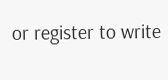or register to write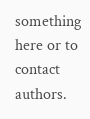something here or to contact authors.